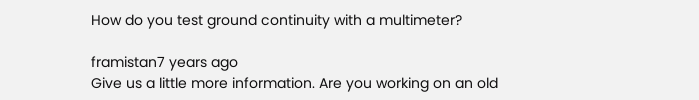How do you test ground continuity with a multimeter?

framistan7 years ago
Give us a little more information. Are you working on an old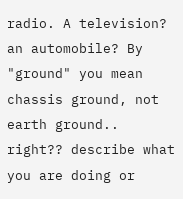radio. A television? an automobile? By "ground" you mean chassis ground, not earth ground.. right?? describe what you are doing or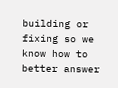building or fixing so we know how to better answer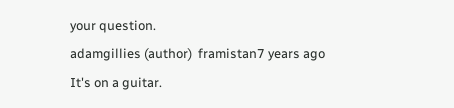your question.
adamgillies (author)  framistan7 years ago
It's on a guitar.